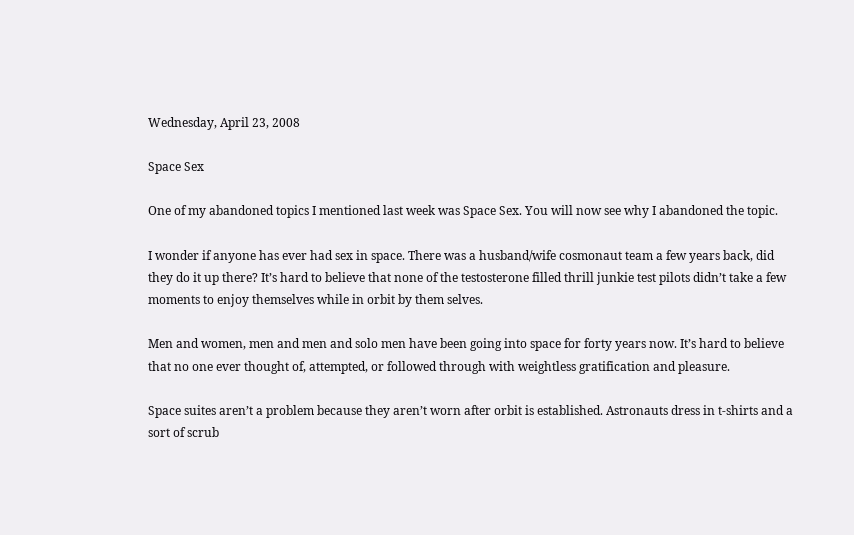Wednesday, April 23, 2008

Space Sex

One of my abandoned topics I mentioned last week was Space Sex. You will now see why I abandoned the topic.

I wonder if anyone has ever had sex in space. There was a husband/wife cosmonaut team a few years back, did they do it up there? It’s hard to believe that none of the testosterone filled thrill junkie test pilots didn’t take a few moments to enjoy themselves while in orbit by them selves.

Men and women, men and men and solo men have been going into space for forty years now. It’s hard to believe that no one ever thought of, attempted, or followed through with weightless gratification and pleasure.

Space suites aren’t a problem because they aren’t worn after orbit is established. Astronauts dress in t-shirts and a sort of scrub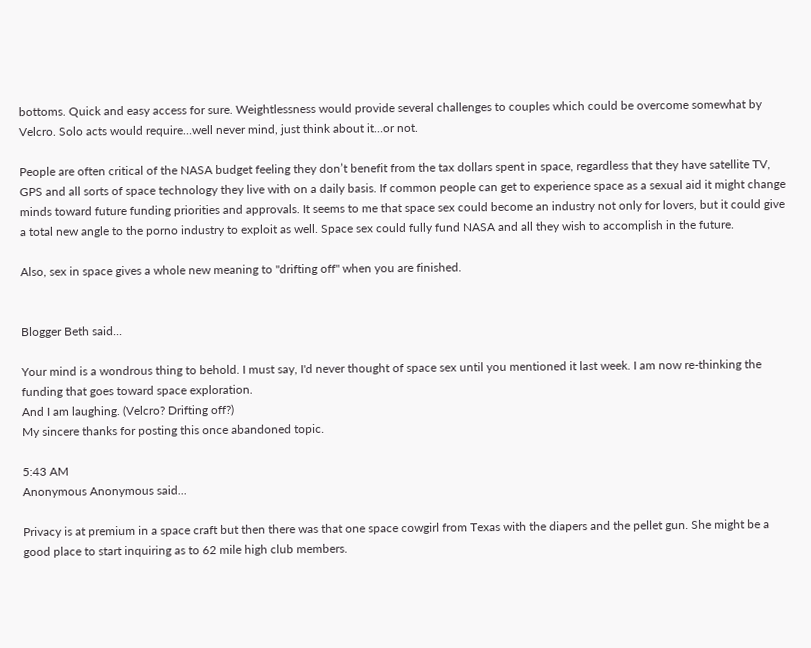bottoms. Quick and easy access for sure. Weightlessness would provide several challenges to couples which could be overcome somewhat by Velcro. Solo acts would require…well never mind, just think about it…or not.

People are often critical of the NASA budget feeling they don’t benefit from the tax dollars spent in space, regardless that they have satellite TV, GPS and all sorts of space technology they live with on a daily basis. If common people can get to experience space as a sexual aid it might change minds toward future funding priorities and approvals. It seems to me that space sex could become an industry not only for lovers, but it could give a total new angle to the porno industry to exploit as well. Space sex could fully fund NASA and all they wish to accomplish in the future.

Also, sex in space gives a whole new meaning to "drifting off" when you are finished.


Blogger Beth said...

Your mind is a wondrous thing to behold. I must say, I'd never thought of space sex until you mentioned it last week. I am now re-thinking the funding that goes toward space exploration.
And I am laughing. (Velcro? Drifting off?)
My sincere thanks for posting this once abandoned topic.

5:43 AM
Anonymous Anonymous said...

Privacy is at premium in a space craft but then there was that one space cowgirl from Texas with the diapers and the pellet gun. She might be a good place to start inquiring as to 62 mile high club members.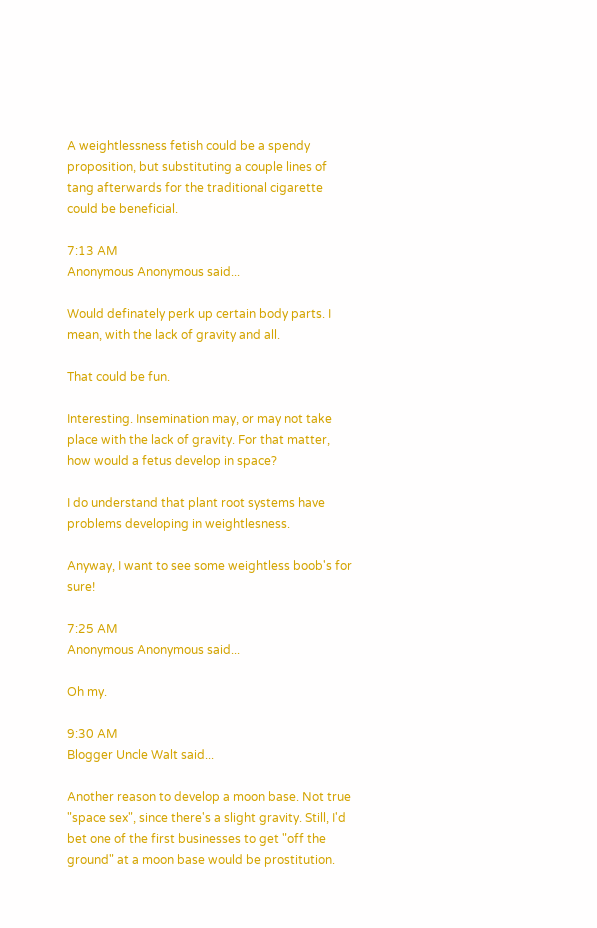A weightlessness fetish could be a spendy proposition, but substituting a couple lines of tang afterwards for the traditional cigarette could be beneficial.

7:13 AM
Anonymous Anonymous said...

Would definately perk up certain body parts. I mean, with the lack of gravity and all.

That could be fun.

Interesting. Insemination may, or may not take place with the lack of gravity. For that matter, how would a fetus develop in space?

I do understand that plant root systems have problems developing in weightlesness.

Anyway, I want to see some weightless boob's for sure!

7:25 AM
Anonymous Anonymous said...

Oh my.

9:30 AM
Blogger Uncle Walt said...

Another reason to develop a moon base. Not true "space sex", since there's a slight gravity. Still, I'd bet one of the first businesses to get "off the ground" at a moon base would be prostitution.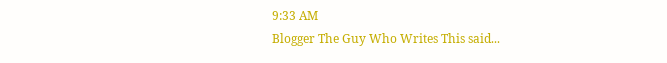9:33 AM
Blogger The Guy Who Writes This said...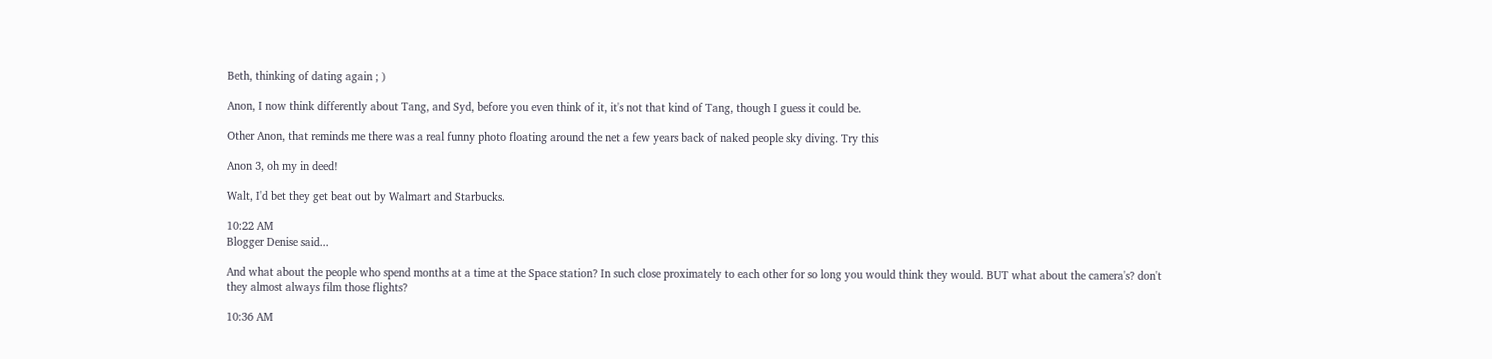Beth, thinking of dating again ; )

Anon, I now think differently about Tang, and Syd, before you even think of it, it's not that kind of Tang, though I guess it could be.

Other Anon, that reminds me there was a real funny photo floating around the net a few years back of naked people sky diving. Try this

Anon 3, oh my in deed!

Walt, I'd bet they get beat out by Walmart and Starbucks.

10:22 AM
Blogger Denise said...

And what about the people who spend months at a time at the Space station? In such close proximately to each other for so long you would think they would. BUT what about the camera's? don't they almost always film those flights?

10:36 AM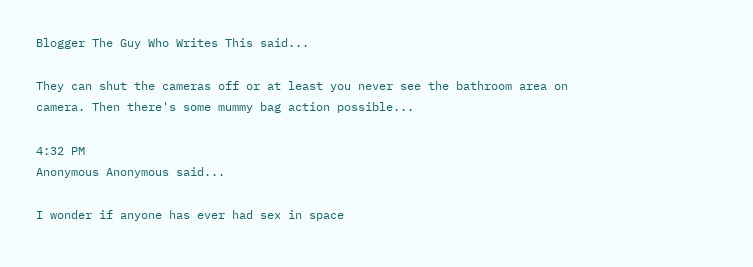Blogger The Guy Who Writes This said...

They can shut the cameras off or at least you never see the bathroom area on camera. Then there's some mummy bag action possible...

4:32 PM
Anonymous Anonymous said...

I wonder if anyone has ever had sex in space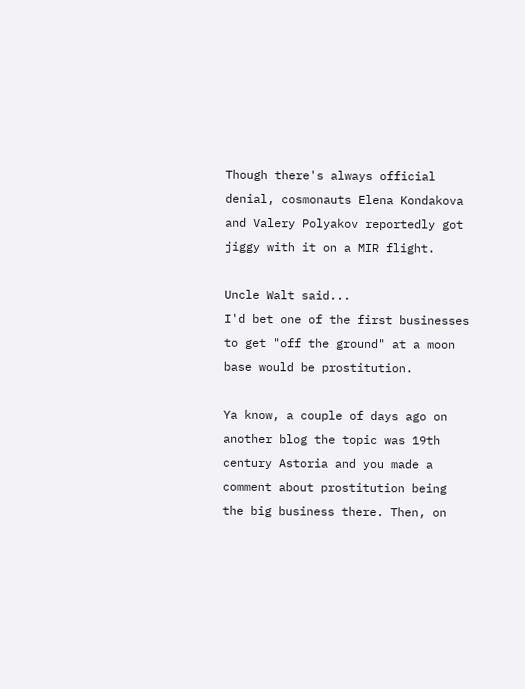Though there's always official denial, cosmonauts Elena Kondakova and Valery Polyakov reportedly got jiggy with it on a MIR flight.

Uncle Walt said...
I'd bet one of the first businesses to get "off the ground" at a moon base would be prostitution.

Ya know, a couple of days ago on another blog the topic was 19th century Astoria and you made a comment about prostitution being the big business there. Then, on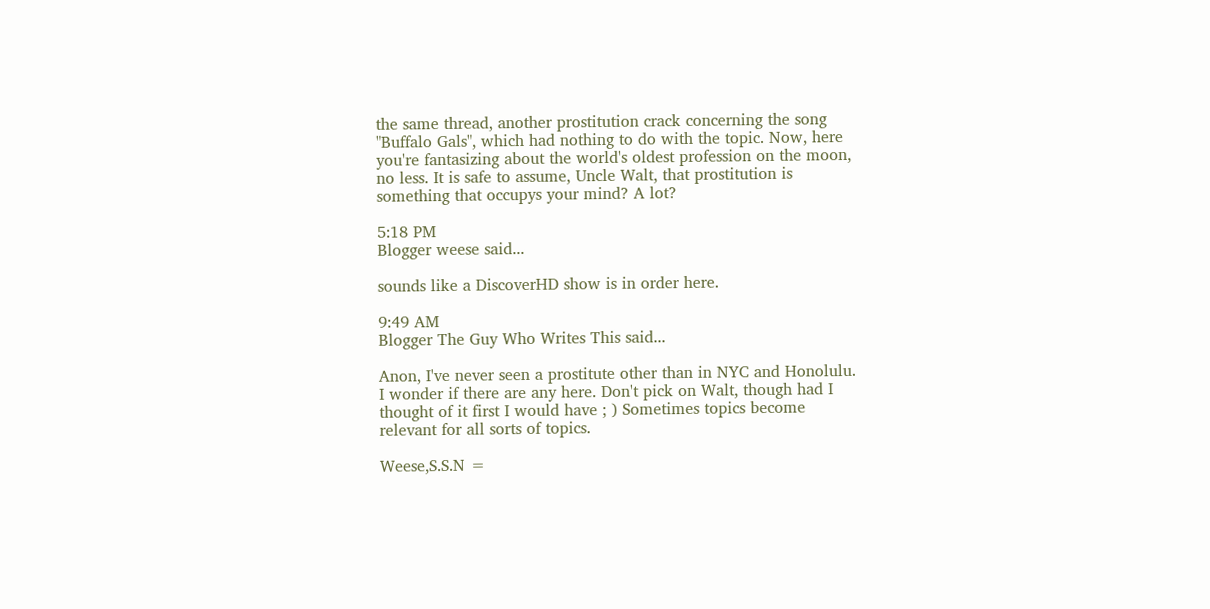the same thread, another prostitution crack concerning the song "Buffalo Gals", which had nothing to do with the topic. Now, here you're fantasizing about the world's oldest profession on the moon, no less. It is safe to assume, Uncle Walt, that prostitution is something that occupys your mind? A lot?

5:18 PM
Blogger weese said...

sounds like a DiscoverHD show is in order here.

9:49 AM
Blogger The Guy Who Writes This said...

Anon, I've never seen a prostitute other than in NYC and Honolulu. I wonder if there are any here. Don't pick on Walt, though had I thought of it first I would have ; ) Sometimes topics become relevant for all sorts of topics.

Weese,S.S.N =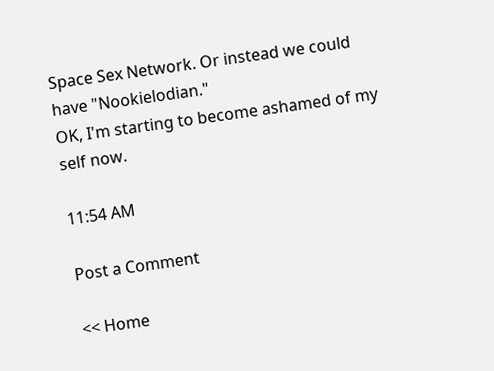Space Sex Network. Or instead we could have "Nookielodian."
OK, I'm starting to become ashamed of my self now.

11:54 AM

Post a Comment

<< Home